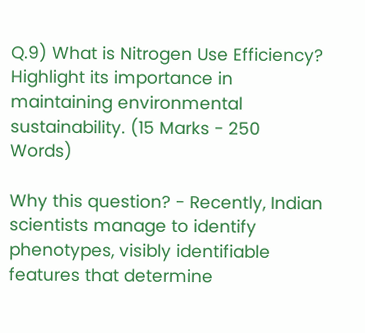Q.9) What is Nitrogen Use Efficiency? Highlight its importance in maintaining environmental sustainability. (15 Marks - 250 Words)

Why this question? - Recently, Indian scientists manage to identify phenotypes, visibly identifiable features that determine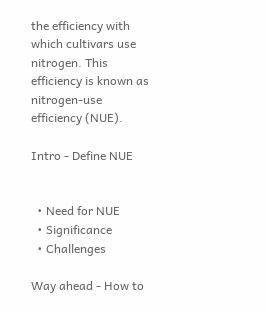the efficiency with which cultivars use nitrogen. This efficiency is known as nitrogen-use efficiency (NUE).

Intro - Define NUE


  • Need for NUE
  • Significance
  • Challenges

Way ahead - How to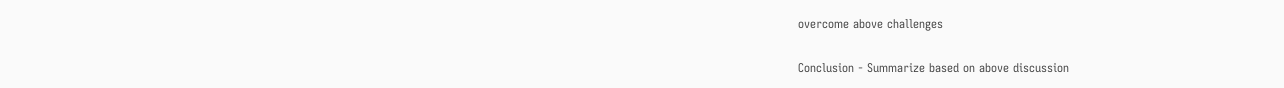overcome above challenges

Conclusion - Summarize based on above discussion